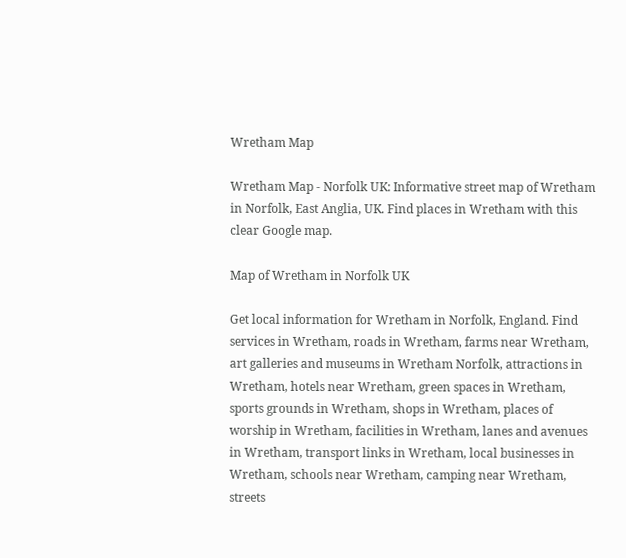Wretham Map

Wretham Map - Norfolk UK: Informative street map of Wretham in Norfolk, East Anglia, UK. Find places in Wretham with this clear Google map.

Map of Wretham in Norfolk UK

Get local information for Wretham in Norfolk, England. Find services in Wretham, roads in Wretham, farms near Wretham, art galleries and museums in Wretham Norfolk, attractions in Wretham, hotels near Wretham, green spaces in Wretham, sports grounds in Wretham, shops in Wretham, places of worship in Wretham, facilities in Wretham, lanes and avenues in Wretham, transport links in Wretham, local businesses in Wretham, schools near Wretham, camping near Wretham, streets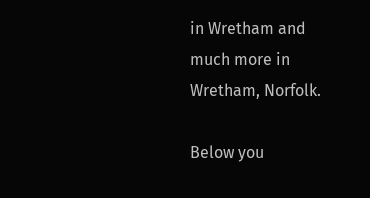in Wretham and much more in Wretham, Norfolk.

Below you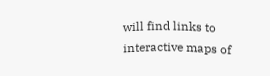will find links to interactive maps of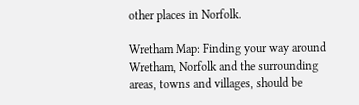other places in Norfolk.

Wretham Map: Finding your way around Wretham, Norfolk and the surrounding areas, towns and villages, should be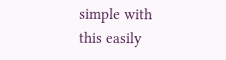simple with this easily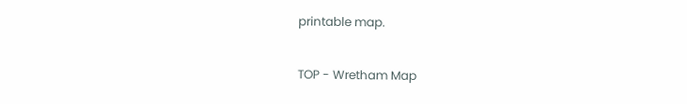printable map.

TOP - Wretham Map